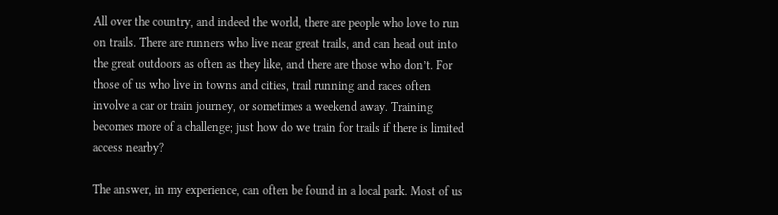All over the country, and indeed the world, there are people who love to run on trails. There are runners who live near great trails, and can head out into the great outdoors as often as they like, and there are those who don’t. For those of us who live in towns and cities, trail running and races often involve a car or train journey, or sometimes a weekend away. Training becomes more of a challenge; just how do we train for trails if there is limited access nearby?

The answer, in my experience, can often be found in a local park. Most of us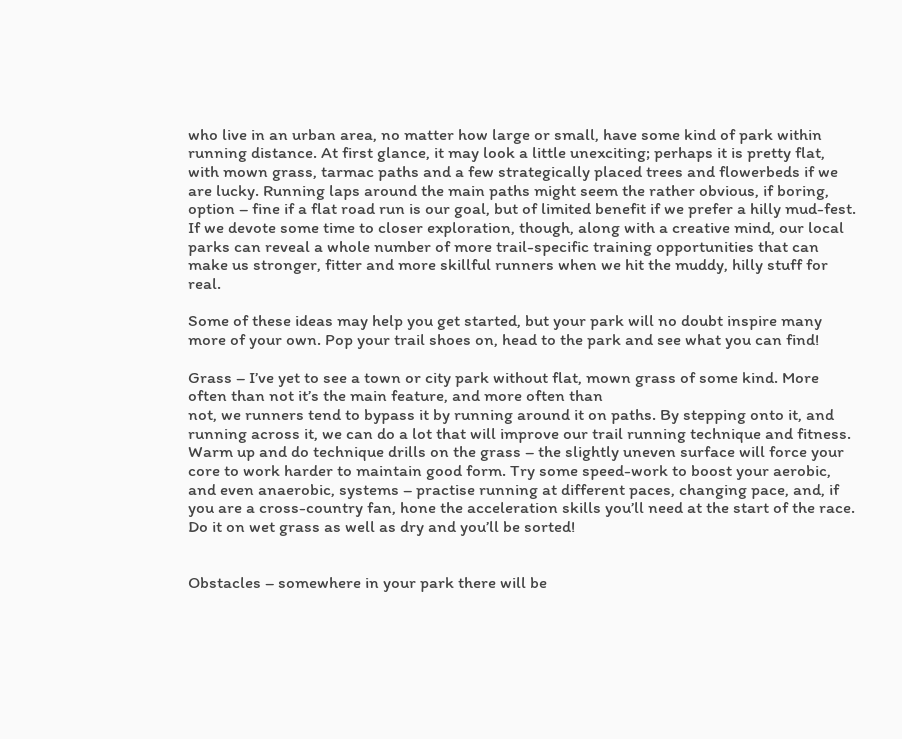who live in an urban area, no matter how large or small, have some kind of park within running distance. At first glance, it may look a little unexciting; perhaps it is pretty flat, with mown grass, tarmac paths and a few strategically placed trees and flowerbeds if we are lucky. Running laps around the main paths might seem the rather obvious, if boring, option – fine if a flat road run is our goal, but of limited benefit if we prefer a hilly mud-fest. If we devote some time to closer exploration, though, along with a creative mind, our local parks can reveal a whole number of more trail-specific training opportunities that can make us stronger, fitter and more skillful runners when we hit the muddy, hilly stuff for real.

Some of these ideas may help you get started, but your park will no doubt inspire many more of your own. Pop your trail shoes on, head to the park and see what you can find!

Grass – I’ve yet to see a town or city park without flat, mown grass of some kind. More often than not it’s the main feature, and more often than
not, we runners tend to bypass it by running around it on paths. By stepping onto it, and running across it, we can do a lot that will improve our trail running technique and fitness. Warm up and do technique drills on the grass – the slightly uneven surface will force your core to work harder to maintain good form. Try some speed-work to boost your aerobic, and even anaerobic, systems – practise running at different paces, changing pace, and, if you are a cross-country fan, hone the acceleration skills you’ll need at the start of the race. Do it on wet grass as well as dry and you’ll be sorted!


Obstacles – somewhere in your park there will be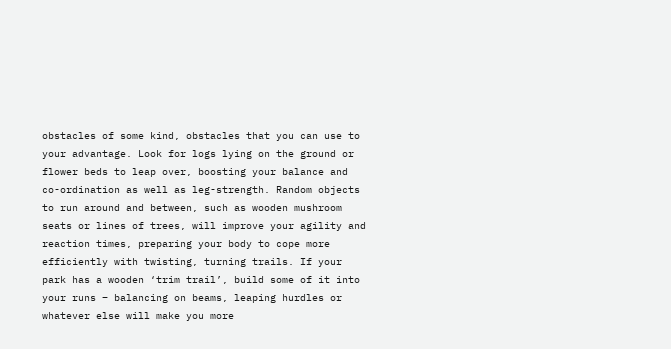obstacles of some kind, obstacles that you can use to your advantage. Look for logs lying on the ground or flower beds to leap over, boosting your balance and co-ordination as well as leg-strength. Random objects to run around and between, such as wooden mushroom seats or lines of trees, will improve your agility and reaction times, preparing your body to cope more efficiently with twisting, turning trails. If your park has a wooden ‘trim trail’, build some of it into your runs – balancing on beams, leaping hurdles or whatever else will make you more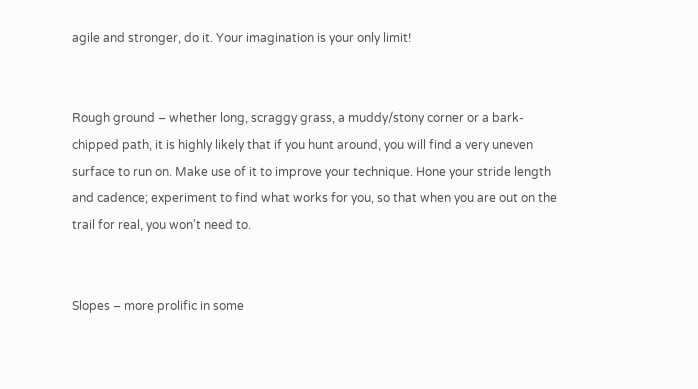agile and stronger, do it. Your imagination is your only limit!


Rough ground – whether long, scraggy grass, a muddy/stony corner or a bark-chipped path, it is highly likely that if you hunt around, you will find a very uneven surface to run on. Make use of it to improve your technique. Hone your stride length and cadence; experiment to find what works for you, so that when you are out on the trail for real, you won’t need to.


Slopes – more prolific in some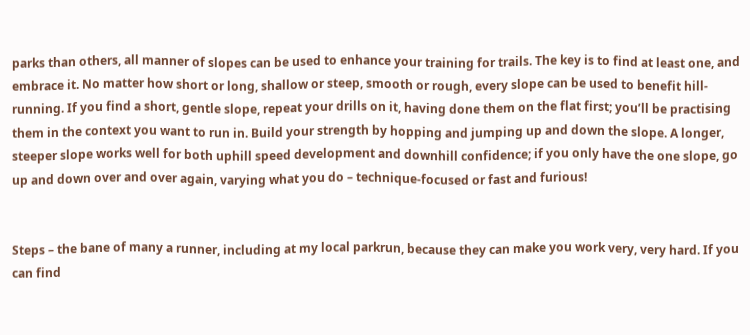parks than others, all manner of slopes can be used to enhance your training for trails. The key is to find at least one, and embrace it. No matter how short or long, shallow or steep, smooth or rough, every slope can be used to benefit hill-running. If you find a short, gentle slope, repeat your drills on it, having done them on the flat first; you’ll be practising them in the context you want to run in. Build your strength by hopping and jumping up and down the slope. A longer, steeper slope works well for both uphill speed development and downhill confidence; if you only have the one slope, go up and down over and over again, varying what you do – technique-focused or fast and furious!


Steps – the bane of many a runner, including at my local parkrun, because they can make you work very, very hard. If you can find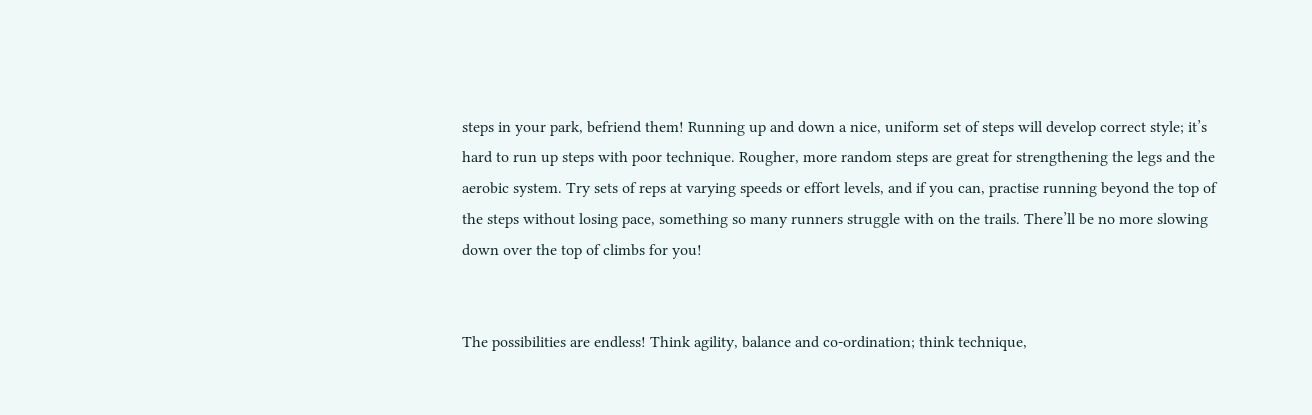steps in your park, befriend them! Running up and down a nice, uniform set of steps will develop correct style; it’s hard to run up steps with poor technique. Rougher, more random steps are great for strengthening the legs and the aerobic system. Try sets of reps at varying speeds or effort levels, and if you can, practise running beyond the top of the steps without losing pace, something so many runners struggle with on the trails. There’ll be no more slowing down over the top of climbs for you!


The possibilities are endless! Think agility, balance and co-ordination; think technique,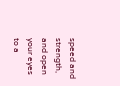speed and strength, and open your eyes to a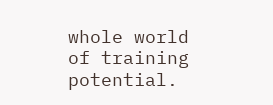whole world of training potential.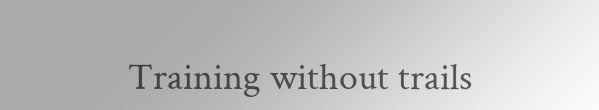Training without trails